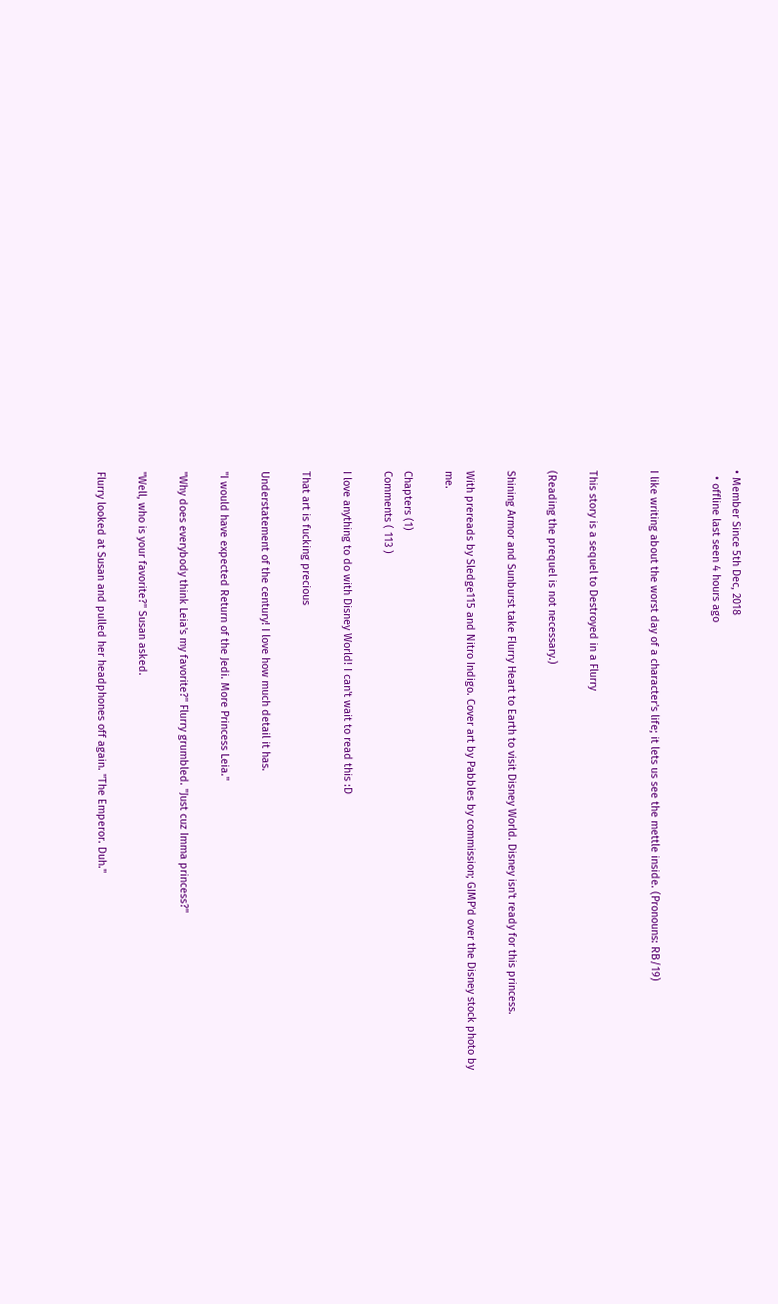• Member Since 5th Dec, 2018
  • offline last seen 4 hours ago


I like writing about the worst day of a character's life; it lets us see the mettle inside. (Pronouns: RB/19)


This story is a sequel to Destroyed in a Flurry

(Reading the prequel is not necessary.)

Shining Armor and Sunburst take Flurry Heart to Earth to visit Disney World. Disney isn't ready for this princess.

With prereads by Sledge115 and Nitro Indigo. Cover art by Pabbles by commission; GIMP'd over the Disney stock photo by me.

Chapters (1)
Comments ( 113 )

I love anything to do with Disney World! I can't wait to read this :D

That art is fucking precious

Understatement of the century! I love how much detail it has.

"I would have expected Return of the Jedi. More Princess Leia."

"Why does everybody think Leia's my favorite?" Flurry grumbled. "Just cuz Imma princess?"

"Well, who is your favorite?" Susan asked.

Flurry looked at Susan and pulled her headphones off again. "The Emperor. Duh."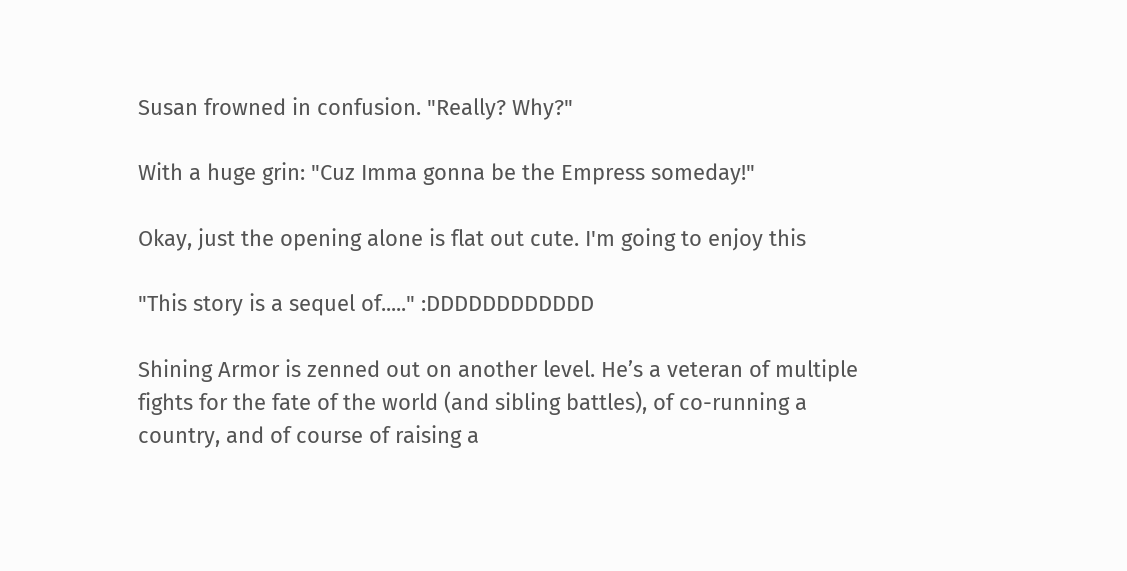Susan frowned in confusion. "Really? Why?"

With a huge grin: "Cuz Imma gonna be the Empress someday!"

Okay, just the opening alone is flat out cute. I'm going to enjoy this

"This story is a sequel of....." :DDDDDDDDDDDD

Shining Armor is zenned out on another level. He’s a veteran of multiple fights for the fate of the world (and sibling battles), of co-running a country, and of course of raising a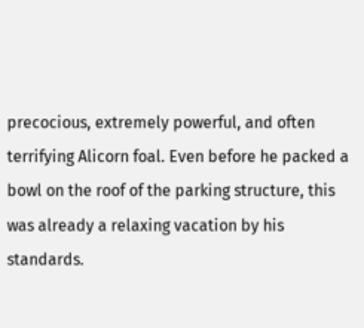precocious, extremely powerful, and often terrifying Alicorn foal. Even before he packed a bowl on the roof of the parking structure, this was already a relaxing vacation by his standards.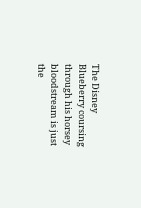The Disney Blueberry coursing through his horsey bloodstream is just the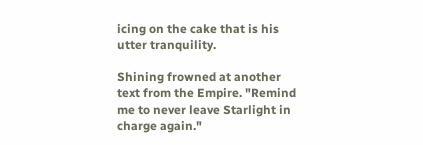icing on the cake that is his utter tranquility.

Shining frowned at another text from the Empire. "Remind me to never leave Starlight in charge again."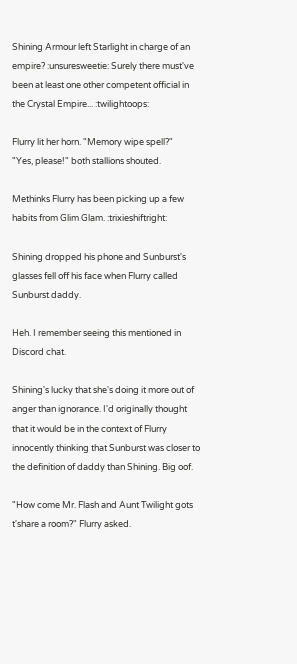Shining Armour left Starlight in charge of an empire? :unsuresweetie: Surely there must've been at least one other competent official in the Crystal Empire... :twilightoops:

Flurry lit her horn. "Memory wipe spell?"
"Yes, please!" both stallions shouted.

Methinks Flurry has been picking up a few habits from Glim Glam. :trixieshiftright:

Shining dropped his phone and Sunburst's glasses fell off his face when Flurry called Sunburst daddy.

Heh. I remember seeing this mentioned in Discord chat.

Shining's lucky that she's doing it more out of anger than ignorance. I'd originally thought that it would be in the context of Flurry innocently thinking that Sunburst was closer to the definition of daddy than Shining. Big oof.

"How come Mr. Flash and Aunt Twilight gots t'share a room?" Flurry asked.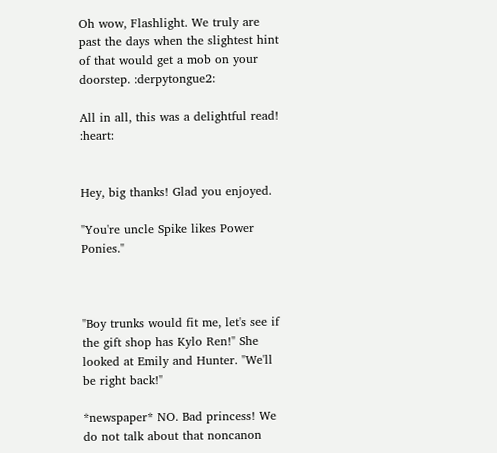Oh wow, Flashlight. We truly are past the days when the slightest hint of that would get a mob on your doorstep. :derpytongue2:

All in all, this was a delightful read! :heart:


Hey, big thanks! Glad you enjoyed.

"You're uncle Spike likes Power Ponies."



"Boy trunks would fit me, let's see if the gift shop has Kylo Ren!" She looked at Emily and Hunter. "We'll be right back!"

*newspaper* NO. Bad princess! We do not talk about that noncanon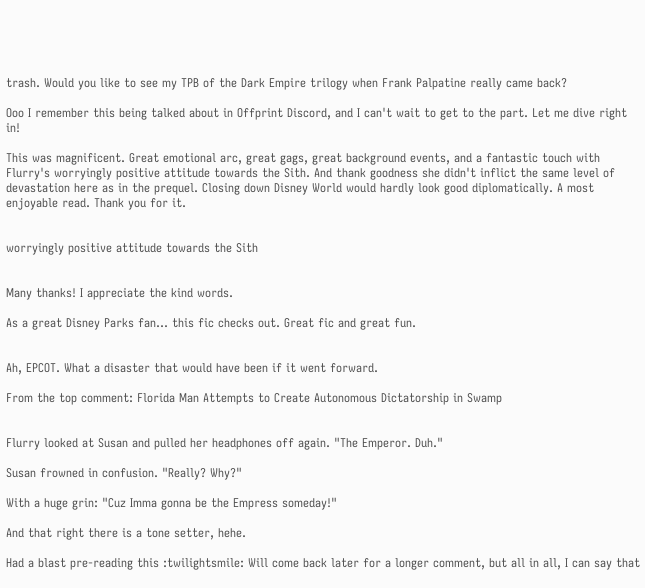trash. Would you like to see my TPB of the Dark Empire trilogy when Frank Palpatine really came back?

Ooo I remember this being talked about in Offprint Discord, and I can't wait to get to the part. Let me dive right in!

This was magnificent. Great emotional arc, great gags, great background events, and a fantastic touch with Flurry's worryingly positive attitude towards the Sith. And thank goodness she didn't inflict the same level of devastation here as in the prequel. Closing down Disney World would hardly look good diplomatically. A most enjoyable read. Thank you for it.


worryingly positive attitude towards the Sith


Many thanks! I appreciate the kind words.

As a great Disney Parks fan... this fic checks out. Great fic and great fun.


Ah, EPCOT. What a disaster that would have been if it went forward.

From the top comment: Florida Man Attempts to Create Autonomous Dictatorship in Swamp


Flurry looked at Susan and pulled her headphones off again. "The Emperor. Duh."

Susan frowned in confusion. "Really? Why?"

With a huge grin: "Cuz Imma gonna be the Empress someday!"

And that right there is a tone setter, hehe.

Had a blast pre-reading this :twilightsmile: Will come back later for a longer comment, but all in all, I can say that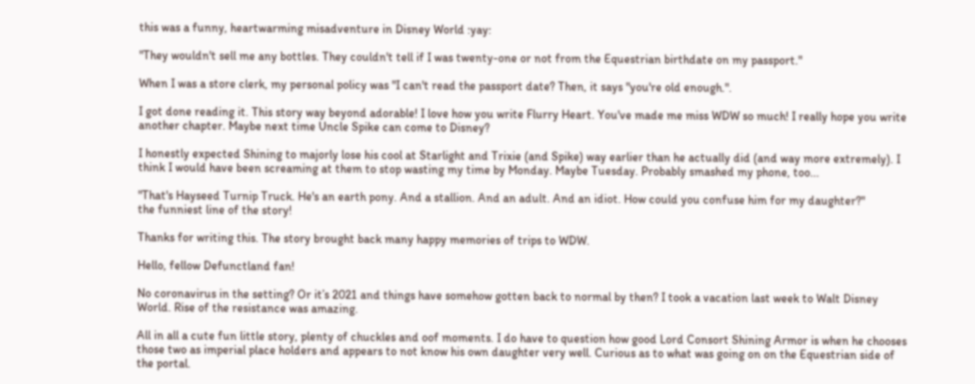this was a funny, heartwarming misadventure in Disney World :yay:

"They wouldn't sell me any bottles. They couldn't tell if I was twenty-one or not from the Equestrian birthdate on my passport."

When I was a store clerk, my personal policy was "I can't read the passport date? Then, it says "you're old enough.".

I got done reading it. This story way beyond adorable! I love how you write Flurry Heart. You've made me miss WDW so much! I really hope you write another chapter. Maybe next time Uncle Spike can come to Disney?

I honestly expected Shining to majorly lose his cool at Starlight and Trixie (and Spike) way earlier than he actually did (and way more extremely). I think I would have been screaming at them to stop wasting my time by Monday. Maybe Tuesday. Probably smashed my phone, too...

"That's Hayseed Turnip Truck. He's an earth pony. And a stallion. And an adult. And an idiot. How could you confuse him for my daughter?"
the funniest line of the story!

Thanks for writing this. The story brought back many happy memories of trips to WDW.

Hello, fellow Defunctland fan!

No coronavirus in the setting? Or it’s 2021 and things have somehow gotten back to normal by then? I took a vacation last week to Walt Disney World. Rise of the resistance was amazing.

All in all a cute fun little story, plenty of chuckles and oof moments. I do have to question how good Lord Consort Shining Armor is when he chooses those two as imperial place holders and appears to not know his own daughter very well. Curious as to what was going on on the Equestrian side of the portal.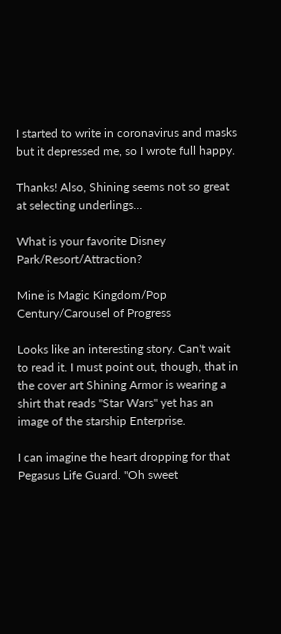I started to write in coronavirus and masks but it depressed me, so I wrote full happy.

Thanks! Also, Shining seems not so great at selecting underlings...

What is your favorite Disney Park/Resort/Attraction?

Mine is Magic Kingdom/Pop Century/Carousel of Progress

Looks like an interesting story. Can't wait to read it. I must point out, though, that in the cover art Shining Armor is wearing a shirt that reads "Star Wars" yet has an image of the starship Enterprise.

I can imagine the heart dropping for that Pegasus Life Guard. "Oh sweet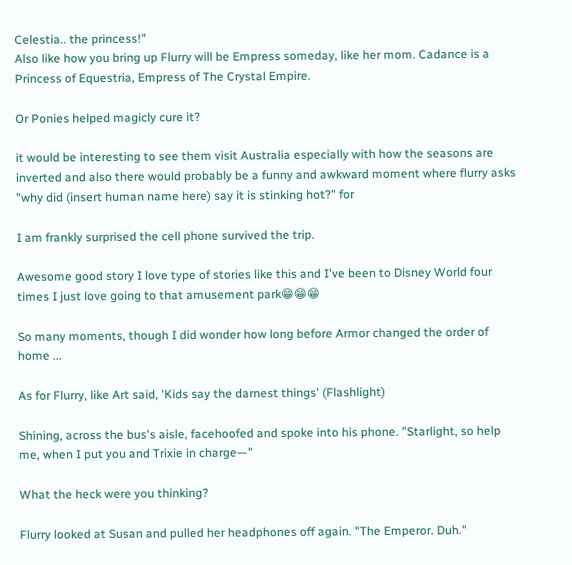Celestia.. the princess!"
Also like how you bring up Flurry will be Empress someday, like her mom. Cadance is a Princess of Equestria, Empress of The Crystal Empire.

Or Ponies helped magicly cure it?

it would be interesting to see them visit Australia especially with how the seasons are inverted and also there would probably be a funny and awkward moment where flurry asks "why did (insert human name here) say it is stinking hot?" for

I am frankly surprised the cell phone survived the trip.

Awesome good story I love type of stories like this and I've been to Disney World four times I just love going to that amusement park😁😁😁

So many moments, though I did wonder how long before Armor changed the order of home ...

As for Flurry, like Art said, 'Kids say the darnest things' (Flashlight)

Shining, across the bus's aisle, facehoofed and spoke into his phone. "Starlight, so help me, when I put you and Trixie in charge—"

What the heck were you thinking?

Flurry looked at Susan and pulled her headphones off again. "The Emperor. Duh."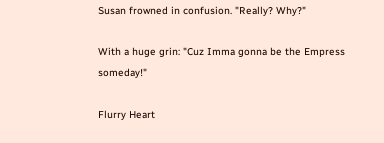Susan frowned in confusion. "Really? Why?"

With a huge grin: "Cuz Imma gonna be the Empress someday!"

Flurry Heart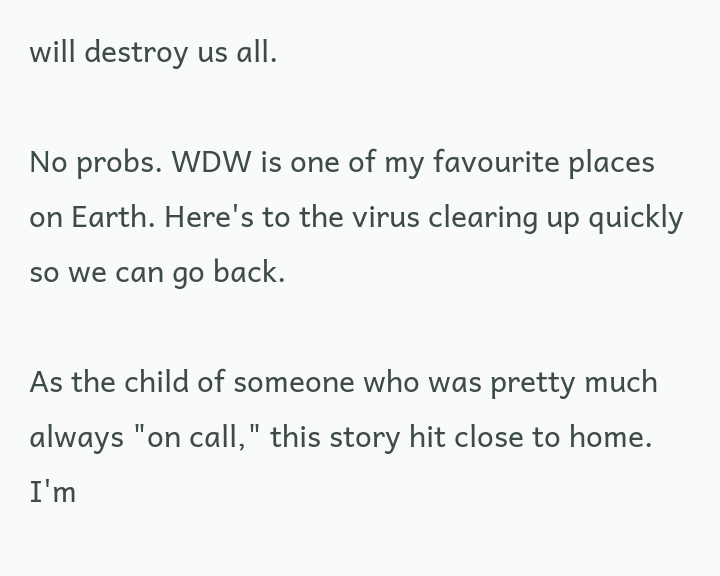will destroy us all.

No probs. WDW is one of my favourite places on Earth. Here's to the virus clearing up quickly so we can go back.

As the child of someone who was pretty much always "on call," this story hit close to home. I'm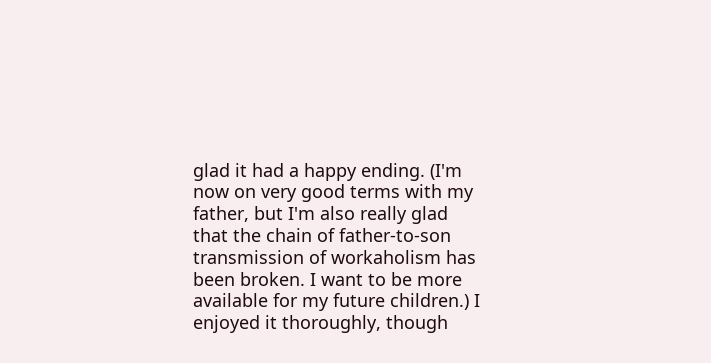glad it had a happy ending. (I'm now on very good terms with my father, but I'm also really glad that the chain of father-to-son transmission of workaholism has been broken. I want to be more available for my future children.) I enjoyed it thoroughly, though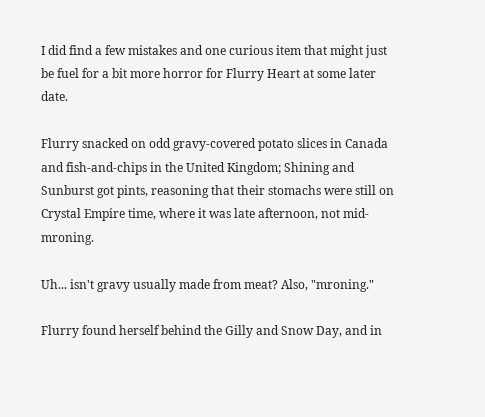I did find a few mistakes and one curious item that might just be fuel for a bit more horror for Flurry Heart at some later date.

Flurry snacked on odd gravy-covered potato slices in Canada and fish-and-chips in the United Kingdom; Shining and Sunburst got pints, reasoning that their stomachs were still on Crystal Empire time, where it was late afternoon, not mid-mroning.

Uh... isn't gravy usually made from meat? Also, "mroning."

Flurry found herself behind the Gilly and Snow Day, and in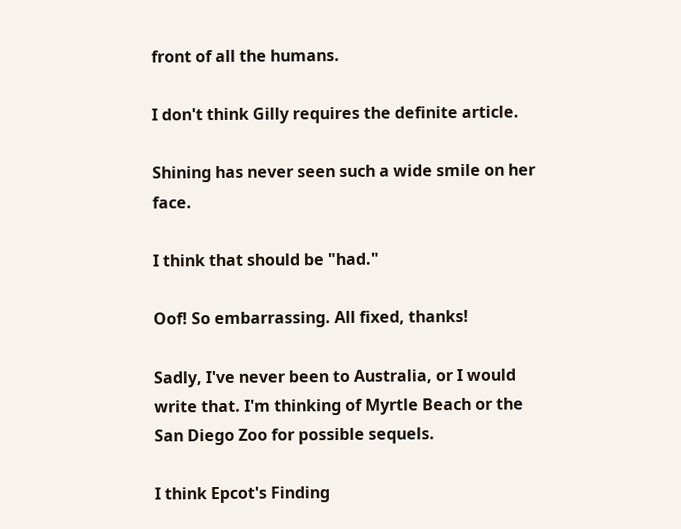front of all the humans.

I don't think Gilly requires the definite article.

Shining has never seen such a wide smile on her face.

I think that should be "had."

Oof! So embarrassing. All fixed, thanks!

Sadly, I've never been to Australia, or I would write that. I'm thinking of Myrtle Beach or the San Diego Zoo for possible sequels.

I think Epcot's Finding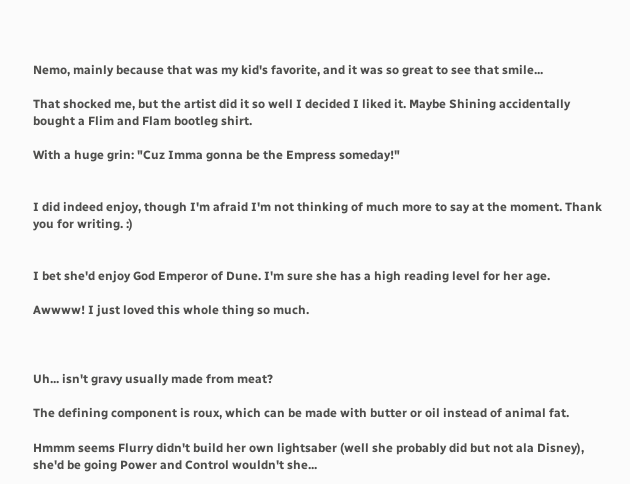Nemo, mainly because that was my kid's favorite, and it was so great to see that smile...

That shocked me, but the artist did it so well I decided I liked it. Maybe Shining accidentally bought a Flim and Flam bootleg shirt.

With a huge grin: "Cuz Imma gonna be the Empress someday!"


I did indeed enjoy, though I'm afraid I'm not thinking of much more to say at the moment. Thank you for writing. :)


I bet she'd enjoy God Emperor of Dune. I'm sure she has a high reading level for her age.

Awwww! I just loved this whole thing so much.



Uh... isn't gravy usually made from meat?

The defining component is roux, which can be made with butter or oil instead of animal fat.

Hmmm seems Flurry didn't build her own lightsaber (well she probably did but not ala Disney), she'd be going Power and Control wouldn't she...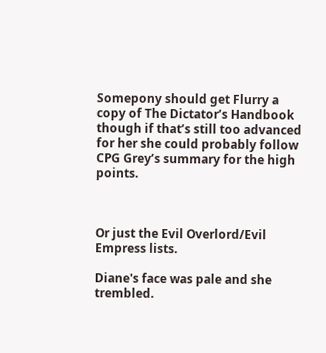Somepony should get Flurry a copy of The Dictator’s Handbook though if that’s still too advanced for her she could probably follow CPG Grey’s summary for the high points.



Or just the Evil Overlord/Evil Empress lists.

Diane's face was pale and she trembled.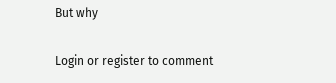But why

Login or register to comment